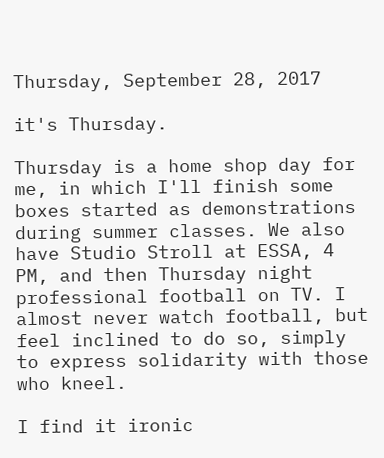Thursday, September 28, 2017

it's Thursday.

Thursday is a home shop day for me, in which I'll finish some boxes started as demonstrations during summer classes. We also have Studio Stroll at ESSA, 4 PM, and then Thursday night professional football on TV. I almost never watch football, but feel inclined to do so, simply to express solidarity with those who kneel.

I find it ironic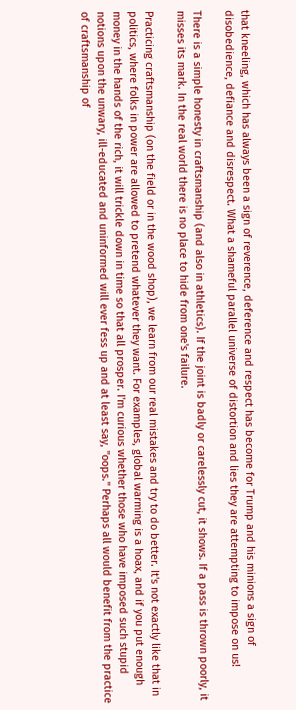that kneeling, which has always been a sign of reverence, deference and respect has become for Trump and his minions a sign of disobedience, defiance and disrespect. What a shameful parallel universe of distortion and lies they are attempting to impose on us!

There is a simple honesty in craftsmanship (and also in athletics). If the joint is badly or carelessly cut, it shows. If a pass is thrown poorly, it misses its mark. In the real world there is no place to hide from one's failure.

Practicing craftsmanship (on the field or in the wood shop), we learn from our real mistakes and try to do better. It's not exactly like that in politics, where folks in power are allowed to pretend whatever they want. For examples, global warming is a hoax, and if you put enough money in the hands of the rich, it will trickle down in time so that all prosper. I'm curious whether those who have imposed such stupid notions upon the unwary, ill-educated and uninformed will ever fess up and at least say, "oops." Perhaps all would benefit from the practice of craftsmanship of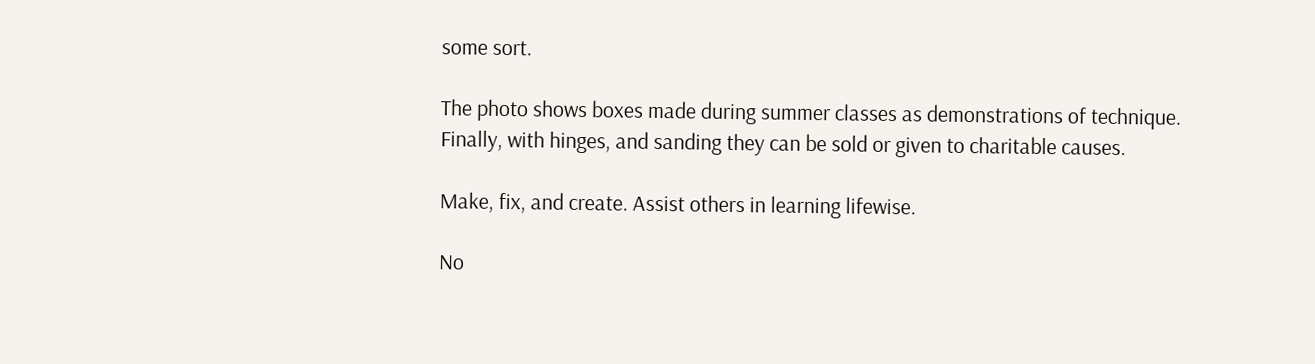some sort.

The photo shows boxes made during summer classes as demonstrations of technique. Finally, with hinges, and sanding they can be sold or given to charitable causes.

Make, fix, and create. Assist others in learning lifewise.

No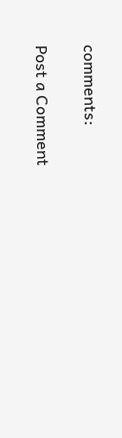comments:

Post a Comment